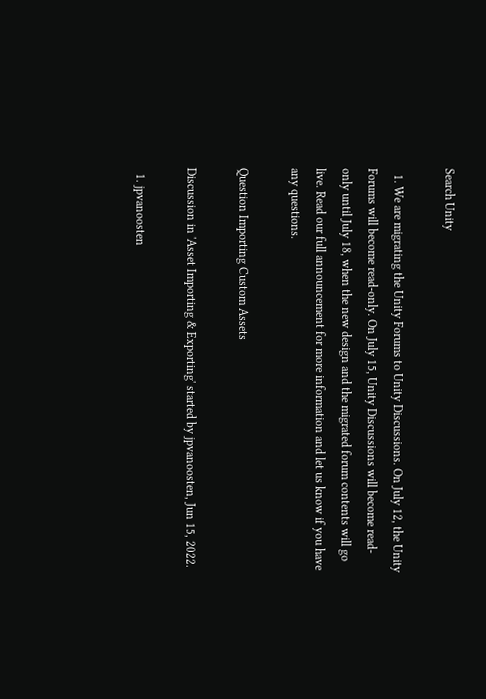Search Unity

  1. We are migrating the Unity Forums to Unity Discussions. On July 12, the Unity Forums will become read-only. On July 15, Unity Discussions will become read-only until July 18, when the new design and the migrated forum contents will go live. Read our full announcement for more information and let us know if you have any questions.

Question Importing Custom Assets

Discussion in 'Asset Importing & Exporting' started by jpvanoosten, Jun 15, 2022.

  1. jpvanoosten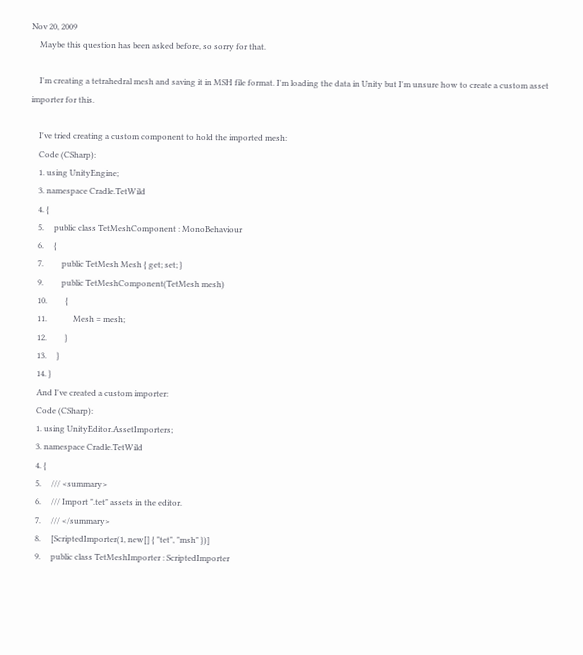Nov 20, 2009
    Maybe this question has been asked before, so sorry for that.

    I'm creating a tetrahedral mesh and saving it in MSH file format. I'm loading the data in Unity but I'm unsure how to create a custom asset importer for this.

    I've tried creating a custom component to hold the imported mesh:
    Code (CSharp):
    1. using UnityEngine;
    3. namespace Cradle.TetWild
    4. {
    5.     public class TetMeshComponent : MonoBehaviour
    6.     {
    7.         public TetMesh Mesh { get; set; }
    9.         public TetMeshComponent(TetMesh mesh)
    10.         {
    11.             Mesh = mesh;
    12.         }
    13.     }
    14. }
    And I've created a custom importer:
    Code (CSharp):
    1. using UnityEditor.AssetImporters;
    3. namespace Cradle.TetWild
    4. {
    5.     /// <summary>
    6.     /// Import ".tet" assets in the editor.
    7.     /// </summary>
    8.     [ScriptedImporter(1, new[] { "tet", "msh" })]
    9.     public class TetMeshImporter : ScriptedImporter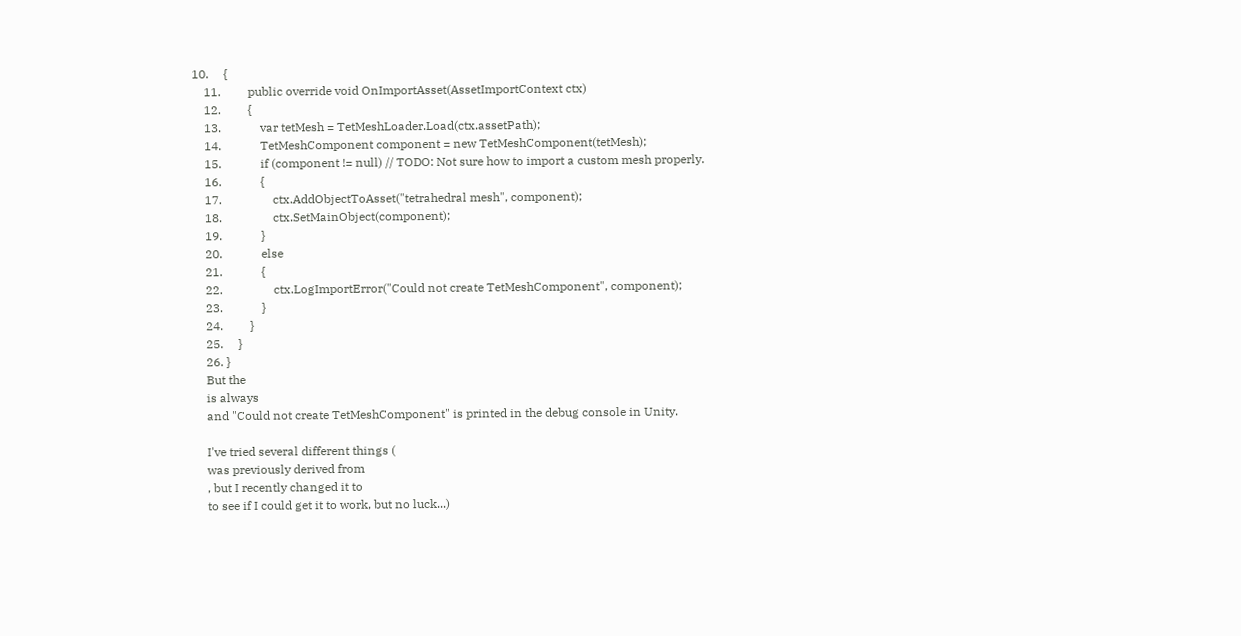10.     {
    11.         public override void OnImportAsset(AssetImportContext ctx)
    12.         {
    13.             var tetMesh = TetMeshLoader.Load(ctx.assetPath);
    14.             TetMeshComponent component = new TetMeshComponent(tetMesh);
    15.             if (component != null) // TODO: Not sure how to import a custom mesh properly.
    16.             {
    17.                 ctx.AddObjectToAsset("tetrahedral mesh", component);
    18.                 ctx.SetMainObject(component);
    19.             }
    20.             else
    21.             {
    22.                 ctx.LogImportError("Could not create TetMeshComponent", component);
    23.             }
    24.         }
    25.     }
    26. }
    But the
    is always
    and "Could not create TetMeshComponent" is printed in the debug console in Unity.

    I've tried several different things (
    was previously derived from
    , but I recently changed it to
    to see if I could get it to work, but no luck...)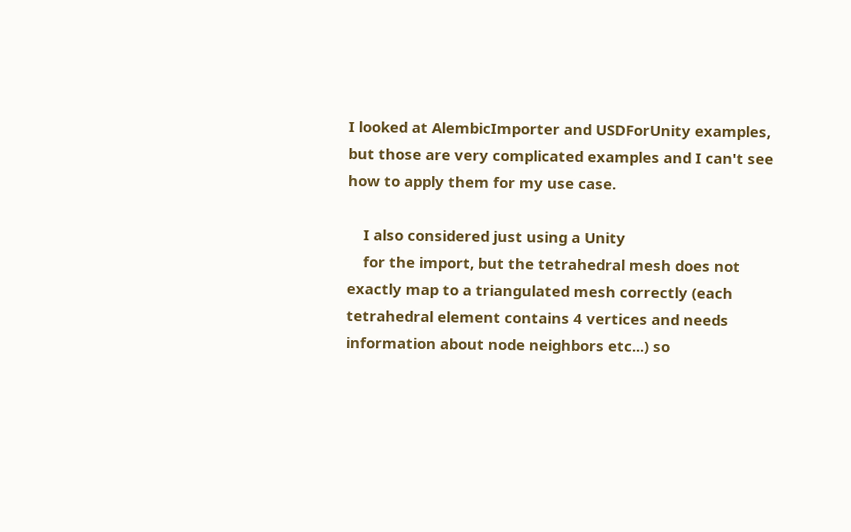I looked at AlembicImporter and USDForUnity examples, but those are very complicated examples and I can't see how to apply them for my use case.

    I also considered just using a Unity
    for the import, but the tetrahedral mesh does not exactly map to a triangulated mesh correctly (each tetrahedral element contains 4 vertices and needs information about node neighbors etc...) so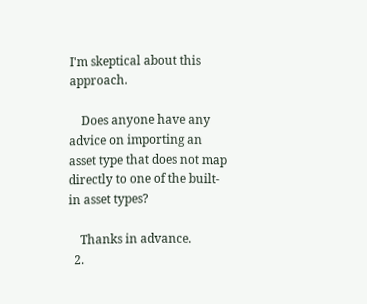I'm skeptical about this approach.

    Does anyone have any advice on importing an asset type that does not map directly to one of the built-in asset types?

    Thanks in advance.
  2.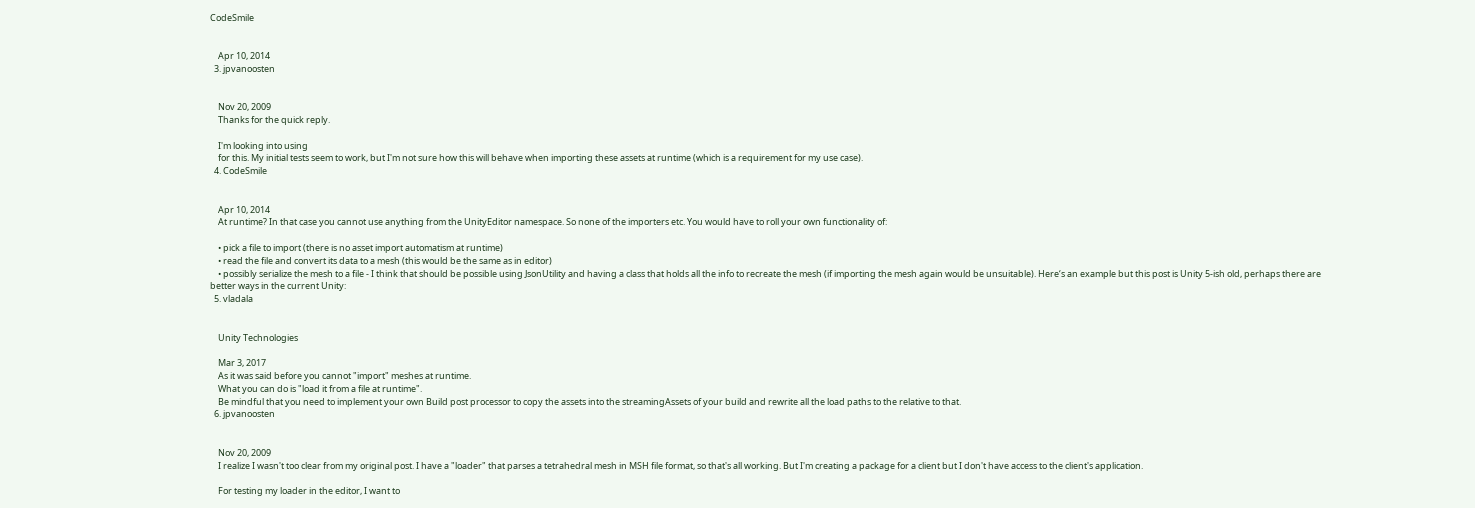CodeSmile


    Apr 10, 2014
  3. jpvanoosten


    Nov 20, 2009
    Thanks for the quick reply.

    I'm looking into using
    for this. My initial tests seem to work, but I'm not sure how this will behave when importing these assets at runtime (which is a requirement for my use case).
  4. CodeSmile


    Apr 10, 2014
    At runtime? In that case you cannot use anything from the UnityEditor namespace. So none of the importers etc. You would have to roll your own functionality of:

    • pick a file to import (there is no asset import automatism at runtime)
    • read the file and convert its data to a mesh (this would be the same as in editor)
    • possibly serialize the mesh to a file - I think that should be possible using JsonUtility and having a class that holds all the info to recreate the mesh (if importing the mesh again would be unsuitable). Here‘s an example but this post is Unity 5-ish old, perhaps there are better ways in the current Unity:
  5. vladala


    Unity Technologies

    Mar 3, 2017
    As it was said before you cannot "import" meshes at runtime.
    What you can do is "load it from a file at runtime".
    Be mindful that you need to implement your own Build post processor to copy the assets into the streamingAssets of your build and rewrite all the load paths to the relative to that.
  6. jpvanoosten


    Nov 20, 2009
    I realize I wasn't too clear from my original post. I have a "loader" that parses a tetrahedral mesh in MSH file format, so that's all working. But I'm creating a package for a client but I don't have access to the client's application.

    For testing my loader in the editor, I want to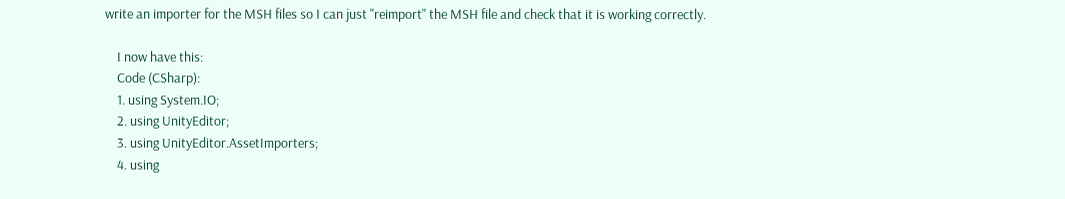write an importer for the MSH files so I can just "reimport" the MSH file and check that it is working correctly.

    I now have this:
    Code (CSharp):
    1. using System.IO;
    2. using UnityEditor;
    3. using UnityEditor.AssetImporters;
    4. using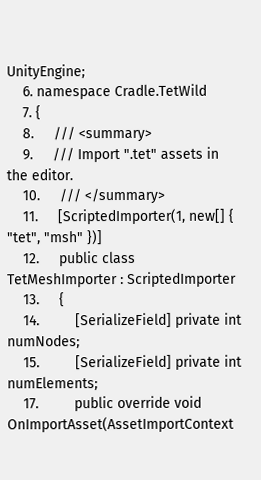UnityEngine;
    6. namespace Cradle.TetWild
    7. {
    8.     /// <summary>
    9.     /// Import ".tet" assets in the editor.
    10.     /// </summary>
    11.     [ScriptedImporter(1, new[] { "tet", "msh" })]
    12.     public class TetMeshImporter : ScriptedImporter
    13.     {
    14.         [SerializeField] private int numNodes;
    15.         [SerializeField] private int numElements;
    17.         public override void OnImportAsset(AssetImportContext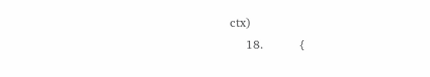ctx)
    18.         {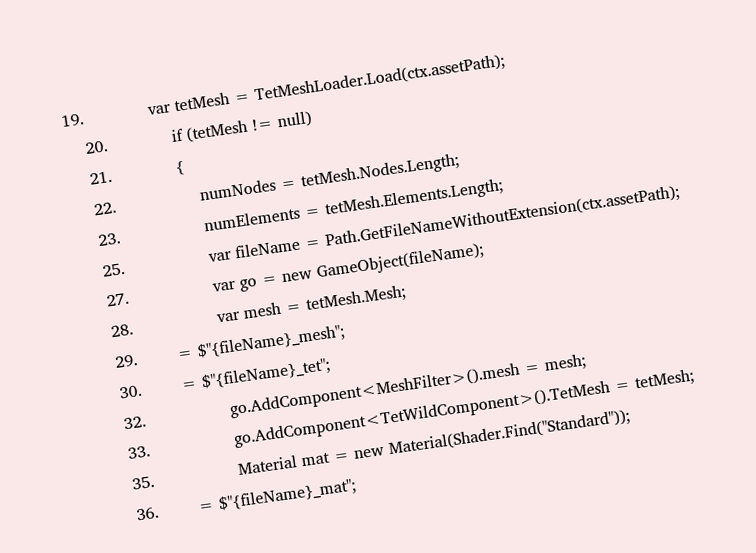19.             var tetMesh = TetMeshLoader.Load(ctx.assetPath);
    20.             if (tetMesh != null)
    21.             {
    22.                 numNodes = tetMesh.Nodes.Length;
    23.                 numElements = tetMesh.Elements.Length;
    25.                 var fileName = Path.GetFileNameWithoutExtension(ctx.assetPath);
    27.                 var go = new GameObject(fileName);
    28.                 var mesh = tetMesh.Mesh;
    29.        = $"{fileName}_mesh";
    30.        = $"{fileName}_tet";
    32.                 go.AddComponent<MeshFilter>().mesh = mesh;
    33.                 go.AddComponent<TetWildComponent>().TetMesh = tetMesh;
    35.                 Material mat = new Material(Shader.Find("Standard"));
    36.        = $"{fileName}_mat";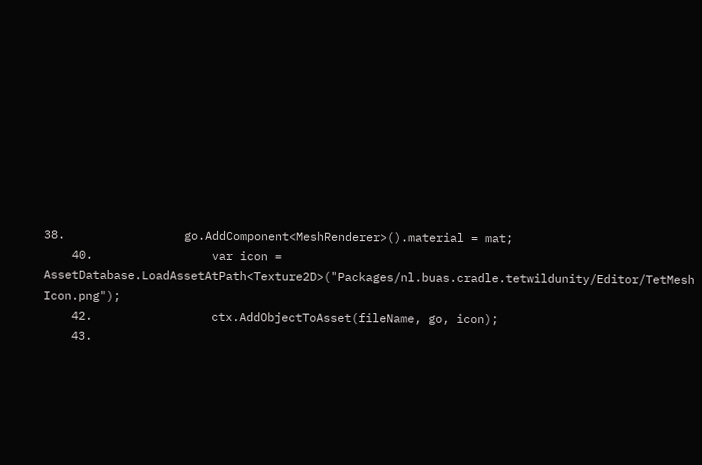38.                 go.AddComponent<MeshRenderer>().material = mat;
    40.                 var icon = AssetDatabase.LoadAssetAtPath<Texture2D>("Packages/nl.buas.cradle.tetwildunity/Editor/TetMesh Icon.png");
    42.                 ctx.AddObjectToAsset(fileName, go, icon);
    43.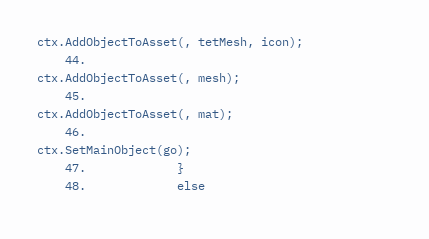ctx.AddObjectToAsset(, tetMesh, icon);
    44.                 ctx.AddObjectToAsset(, mesh);
    45.                 ctx.AddObjectToAsset(, mat);
    46.                 ctx.SetMainObject(go);
    47.             }
    48.             else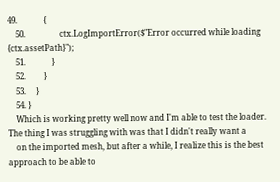49.             {
    50.                 ctx.LogImportError($"Error occurred while loading {ctx.assetPath}");
    51.             }
    52.         }
    53.     }
    54. }
    Which is working pretty well now and I'm able to test the loader. The thing I was struggling with was that I didn't really want a
    on the imported mesh, but after a while, I realize this is the best approach to be able to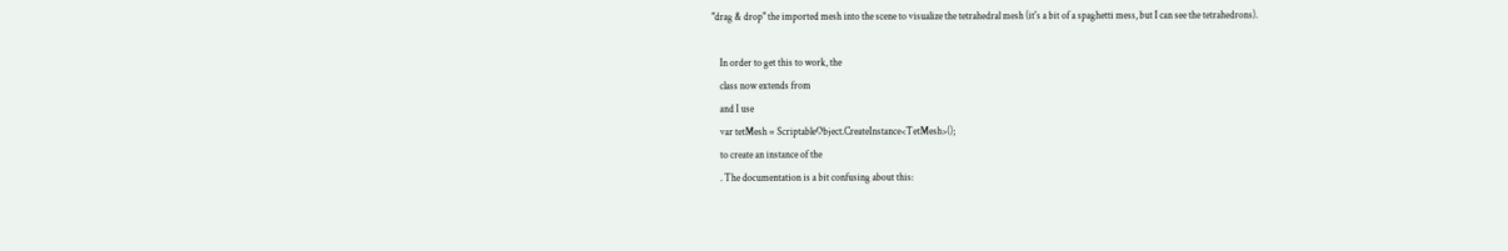"drag & drop" the imported mesh into the scene to visualize the tetrahedral mesh (it's a bit of a spaghetti mess, but I can see the tetrahedrons).

    In order to get this to work, the
    class now extends from
    and I use
    var tetMesh = ScriptableObject.CreateInstance<TetMesh>();
    to create an instance of the
    . The documentation is a bit confusing about this: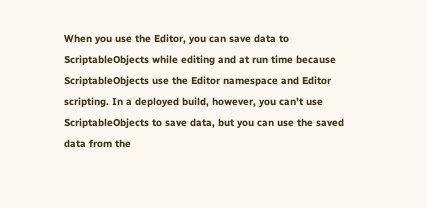When you use the Editor, you can save data to ScriptableObjects while editing and at run time because ScriptableObjects use the Editor namespace and Editor scripting. In a deployed build, however, you can’t use ScriptableObjects to save data, but you can use the saved data from the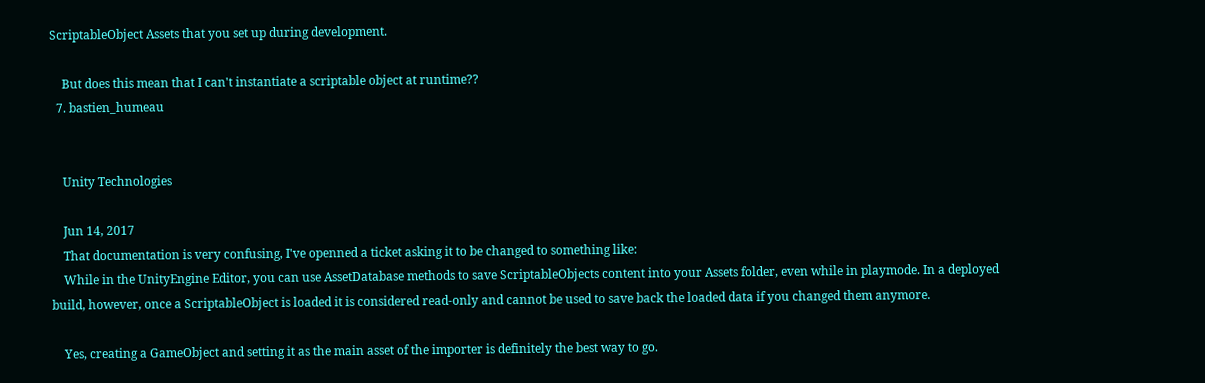ScriptableObject Assets that you set up during development.

    But does this mean that I can't instantiate a scriptable object at runtime??
  7. bastien_humeau


    Unity Technologies

    Jun 14, 2017
    That documentation is very confusing, I've openned a ticket asking it to be changed to something like:
    While in the UnityEngine Editor, you can use AssetDatabase methods to save ScriptableObjects content into your Assets folder, even while in playmode. In a deployed build, however, once a ScriptableObject is loaded it is considered read-only and cannot be used to save back the loaded data if you changed them anymore.

    Yes, creating a GameObject and setting it as the main asset of the importer is definitely the best way to go.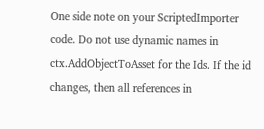One side note on your ScriptedImporter code. Do not use dynamic names in ctx.AddObjectToAsset for the Ids. If the id changes, then all references in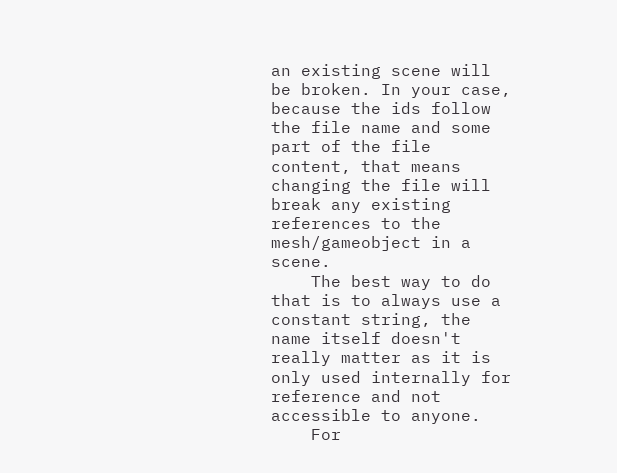an existing scene will be broken. In your case, because the ids follow the file name and some part of the file content, that means changing the file will break any existing references to the mesh/gameobject in a scene.
    The best way to do that is to always use a constant string, the name itself doesn't really matter as it is only used internally for reference and not accessible to anyone.
    For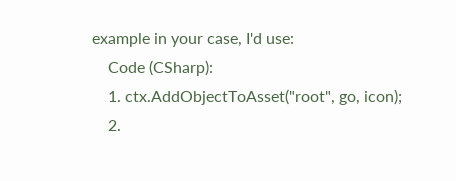example in your case, I'd use:
    Code (CSharp):
    1. ctx.AddObjectToAsset("root", go, icon);
    2.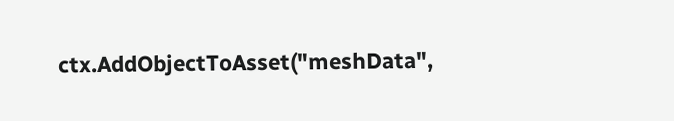ctx.AddObjectToAsset("meshData",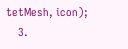tetMesh, icon);
    3.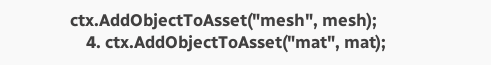ctx.AddObjectToAsset("mesh", mesh);
    4. ctx.AddObjectToAsset("mat", mat);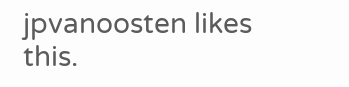jpvanoosten likes this.